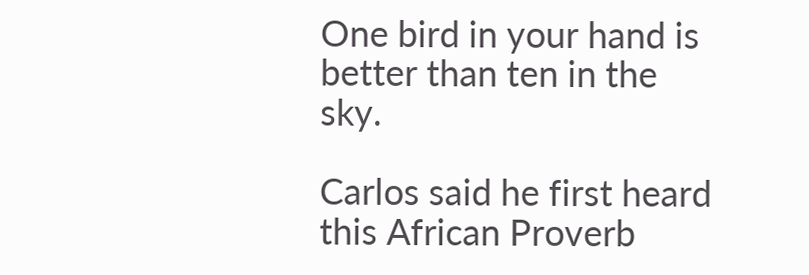One bird in your hand is better than ten in the sky.

Carlos said he first heard this African Proverb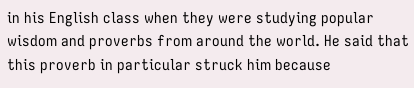in his English class when they were studying popular wisdom and proverbs from around the world. He said that this proverb in particular struck him because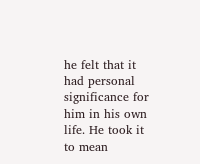he felt that it had personal significance for him in his own life. He took it to mean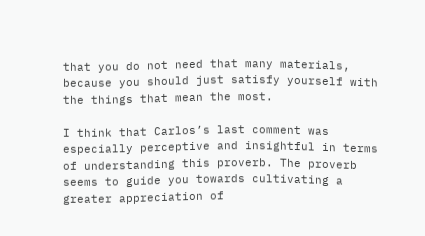that you do not need that many materials, because you should just satisfy yourself with the things that mean the most.

I think that Carlos’s last comment was especially perceptive and insightful in terms of understanding this proverb. The proverb seems to guide you towards cultivating a greater appreciation of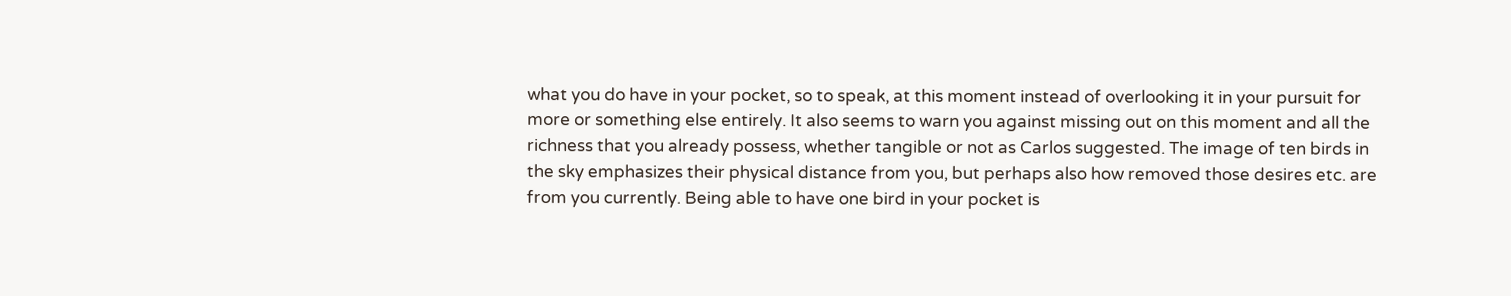what you do have in your pocket, so to speak, at this moment instead of overlooking it in your pursuit for more or something else entirely. It also seems to warn you against missing out on this moment and all the richness that you already possess, whether tangible or not as Carlos suggested. The image of ten birds in the sky emphasizes their physical distance from you, but perhaps also how removed those desires etc. are from you currently. Being able to have one bird in your pocket is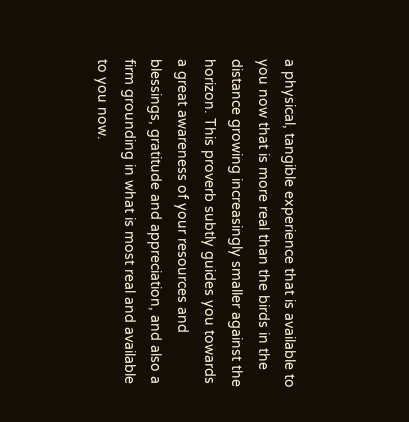a physical, tangible experience that is available to you now that is more real than the birds in the distance growing increasingly smaller against the horizon. This proverb subtly guides you towards a great awareness of your resources and blessings, gratitude and appreciation, and also a firm grounding in what is most real and available to you now.